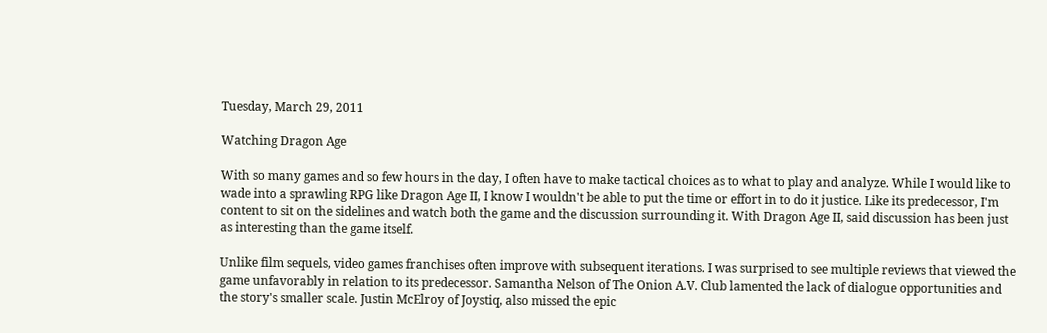Tuesday, March 29, 2011

Watching Dragon Age

With so many games and so few hours in the day, I often have to make tactical choices as to what to play and analyze. While I would like to wade into a sprawling RPG like Dragon Age II, I know I wouldn't be able to put the time or effort in to do it justice. Like its predecessor, I'm content to sit on the sidelines and watch both the game and the discussion surrounding it. With Dragon Age II, said discussion has been just as interesting than the game itself.

Unlike film sequels, video games franchises often improve with subsequent iterations. I was surprised to see multiple reviews that viewed the game unfavorably in relation to its predecessor. Samantha Nelson of The Onion A.V. Club lamented the lack of dialogue opportunities and the story's smaller scale. Justin McElroy of Joystiq, also missed the epic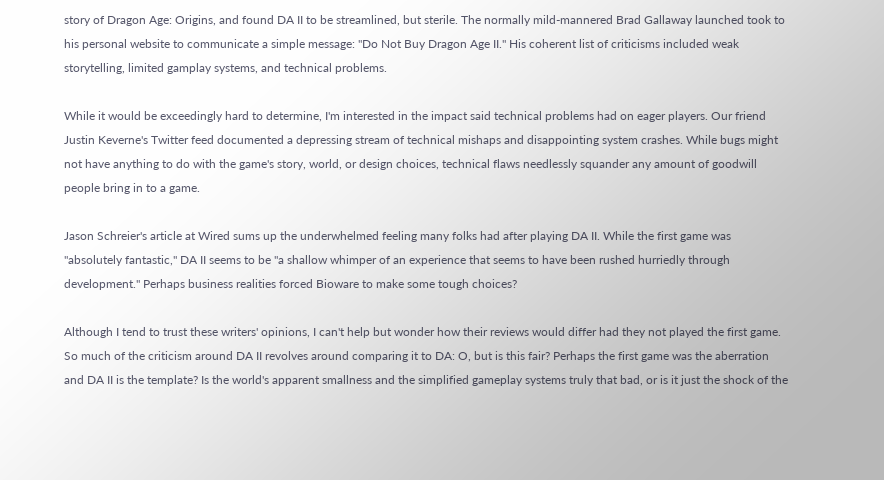story of Dragon Age: Origins, and found DA II to be streamlined, but sterile. The normally mild-mannered Brad Gallaway launched took to his personal website to communicate a simple message: "Do Not Buy Dragon Age II." His coherent list of criticisms included weak storytelling, limited gamplay systems, and technical problems.

While it would be exceedingly hard to determine, I'm interested in the impact said technical problems had on eager players. Our friend Justin Keverne's Twitter feed documented a depressing stream of technical mishaps and disappointing system crashes. While bugs might not have anything to do with the game's story, world, or design choices, technical flaws needlessly squander any amount of goodwill people bring in to a game.

Jason Schreier's article at Wired sums up the underwhelmed feeling many folks had after playing DA II. While the first game was "absolutely fantastic," DA II seems to be "a shallow whimper of an experience that seems to have been rushed hurriedly through development." Perhaps business realities forced Bioware to make some tough choices?

Although I tend to trust these writers' opinions, I can't help but wonder how their reviews would differ had they not played the first game. So much of the criticism around DA II revolves around comparing it to DA: O, but is this fair? Perhaps the first game was the aberration and DA II is the template? Is the world's apparent smallness and the simplified gameplay systems truly that bad, or is it just the shock of the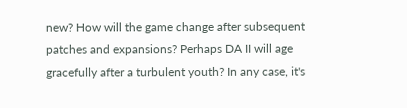new? How will the game change after subsequent patches and expansions? Perhaps DA II will age gracefully after a turbulent youth? In any case, it's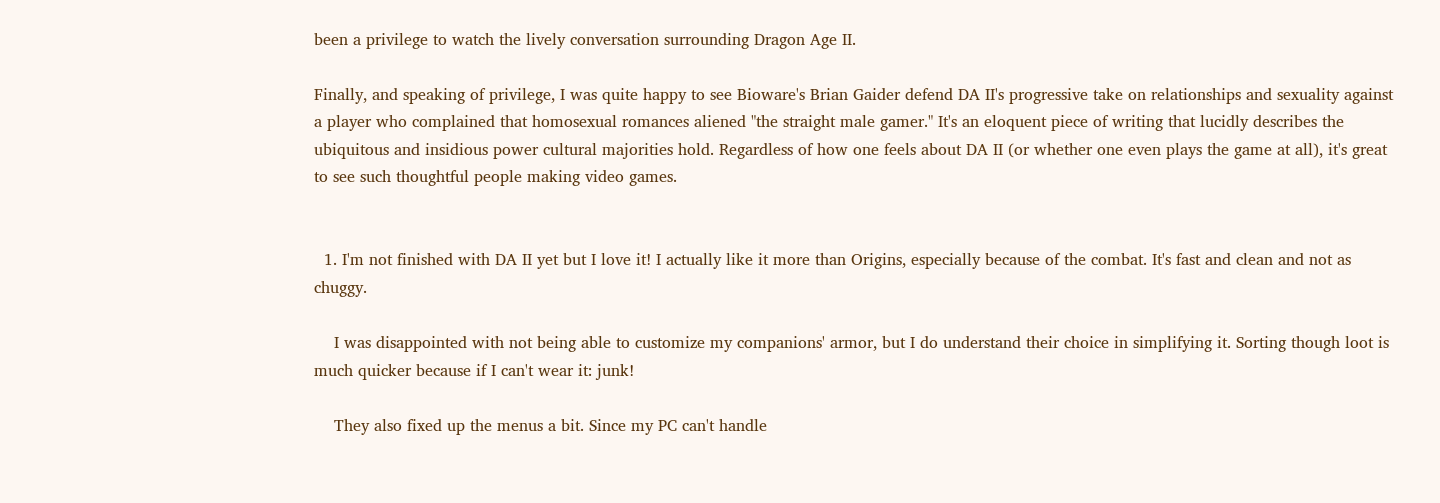been a privilege to watch the lively conversation surrounding Dragon Age II.

Finally, and speaking of privilege, I was quite happy to see Bioware's Brian Gaider defend DA II's progressive take on relationships and sexuality against a player who complained that homosexual romances aliened "the straight male gamer." It's an eloquent piece of writing that lucidly describes the ubiquitous and insidious power cultural majorities hold. Regardless of how one feels about DA II (or whether one even plays the game at all), it's great to see such thoughtful people making video games.


  1. I'm not finished with DA II yet but I love it! I actually like it more than Origins, especially because of the combat. It's fast and clean and not as chuggy.

    I was disappointed with not being able to customize my companions' armor, but I do understand their choice in simplifying it. Sorting though loot is much quicker because if I can't wear it: junk!

    They also fixed up the menus a bit. Since my PC can't handle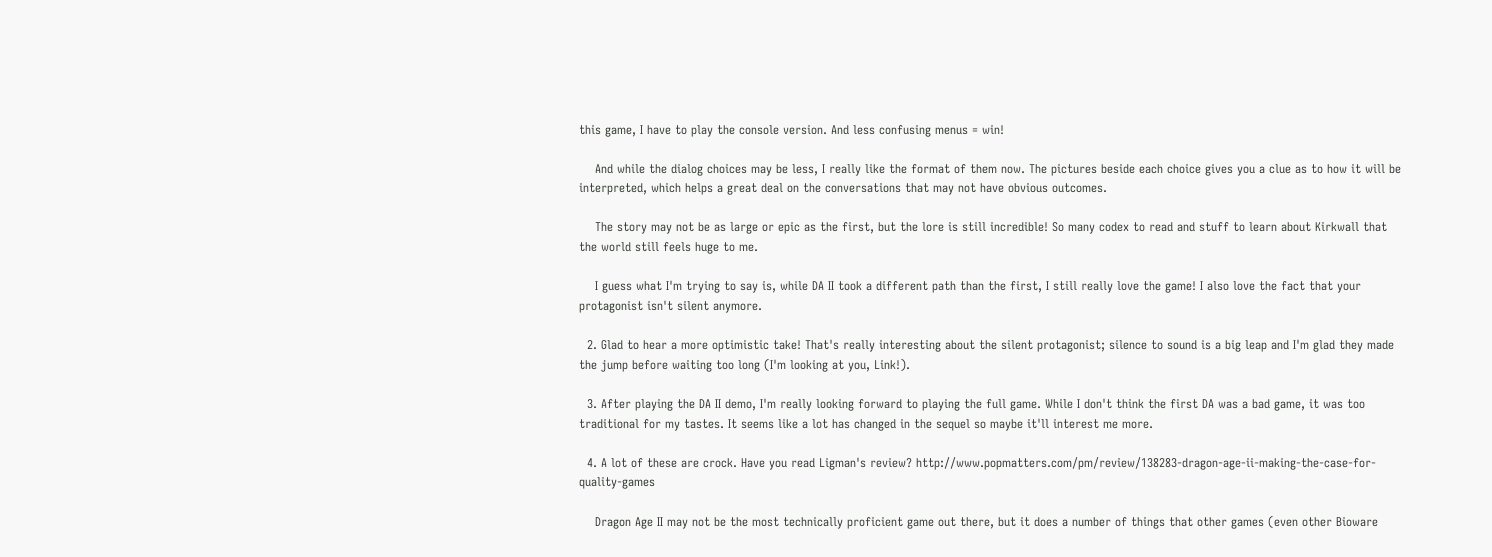this game, I have to play the console version. And less confusing menus = win!

    And while the dialog choices may be less, I really like the format of them now. The pictures beside each choice gives you a clue as to how it will be interpreted, which helps a great deal on the conversations that may not have obvious outcomes.

    The story may not be as large or epic as the first, but the lore is still incredible! So many codex to read and stuff to learn about Kirkwall that the world still feels huge to me.

    I guess what I'm trying to say is, while DA II took a different path than the first, I still really love the game! I also love the fact that your protagonist isn't silent anymore.

  2. Glad to hear a more optimistic take! That's really interesting about the silent protagonist; silence to sound is a big leap and I'm glad they made the jump before waiting too long (I'm looking at you, Link!).

  3. After playing the DA II demo, I'm really looking forward to playing the full game. While I don't think the first DA was a bad game, it was too traditional for my tastes. It seems like a lot has changed in the sequel so maybe it'll interest me more.

  4. A lot of these are crock. Have you read Ligman's review? http://www.popmatters.com/pm/review/138283-dragon-age-ii-making-the-case-for-quality-games

    Dragon Age II may not be the most technically proficient game out there, but it does a number of things that other games (even other Bioware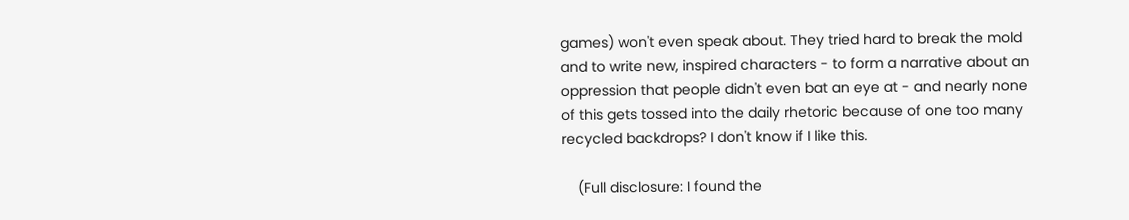games) won't even speak about. They tried hard to break the mold and to write new, inspired characters - to form a narrative about an oppression that people didn't even bat an eye at - and nearly none of this gets tossed into the daily rhetoric because of one too many recycled backdrops? I don't know if I like this.

    (Full disclosure: I found the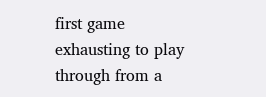first game exhausting to play through from a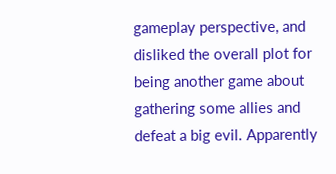gameplay perspective, and disliked the overall plot for being another game about gathering some allies and defeat a big evil. Apparently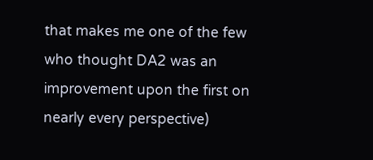that makes me one of the few who thought DA2 was an improvement upon the first on nearly every perspective)